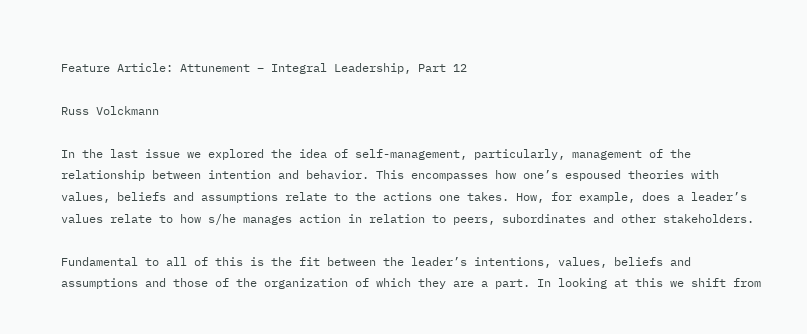Feature Article: Attunement – Integral Leadership, Part 12

Russ Volckmann

In the last issue we explored the idea of self-management, particularly, management of the relationship between intention and behavior. This encompasses how one’s espoused theories with values, beliefs and assumptions relate to the actions one takes. How, for example, does a leader’s values relate to how s/he manages action in relation to peers, subordinates and other stakeholders.

Fundamental to all of this is the fit between the leader’s intentions, values, beliefs and assumptions and those of the organization of which they are a part. In looking at this we shift from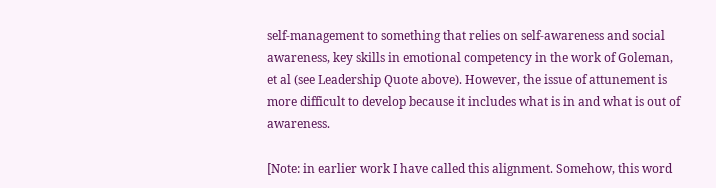self-management to something that relies on self-awareness and social awareness, key skills in emotional competency in the work of Goleman, et al (see Leadership Quote above). However, the issue of attunement is more difficult to develop because it includes what is in and what is out of awareness.

[Note: in earlier work I have called this alignment. Somehow, this word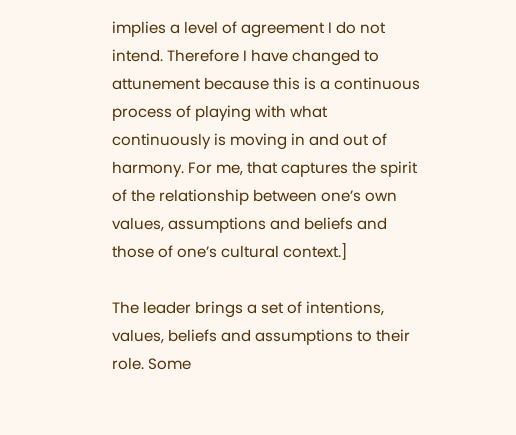implies a level of agreement I do not intend. Therefore I have changed to attunement because this is a continuous process of playing with what continuously is moving in and out of harmony. For me, that captures the spirit of the relationship between one’s own values, assumptions and beliefs and those of one’s cultural context.]

The leader brings a set of intentions, values, beliefs and assumptions to their role. Some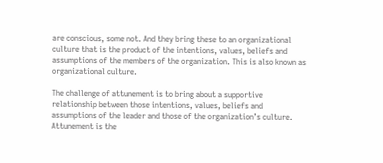are conscious, some not. And they bring these to an organizational culture that is the product of the intentions, values, beliefs and assumptions of the members of the organization. This is also known as organizational culture.

The challenge of attunement is to bring about a supportive relationship between those intentions, values, beliefs and assumptions of the leader and those of the organization’s culture. Attunement is the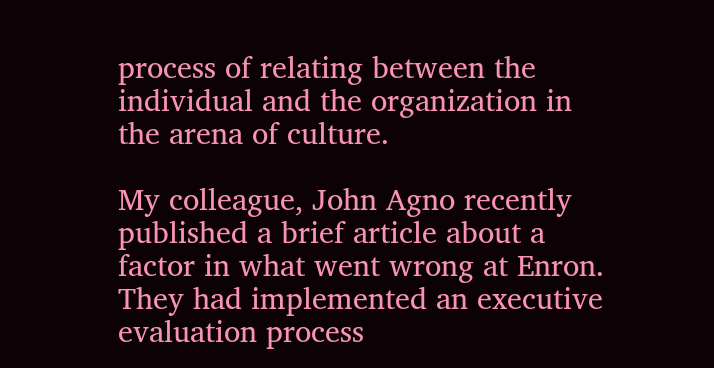process of relating between the individual and the organization in the arena of culture.

My colleague, John Agno recently published a brief article about a factor in what went wrong at Enron. They had implemented an executive evaluation process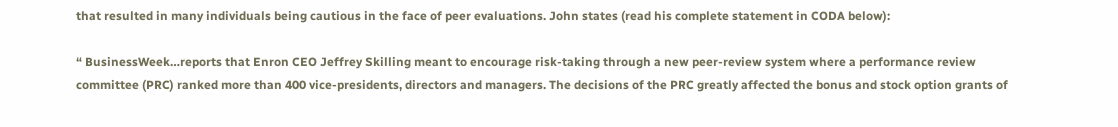that resulted in many individuals being cautious in the face of peer evaluations. John states (read his complete statement in CODA below):

“ BusinessWeek…reports that Enron CEO Jeffrey Skilling meant to encourage risk-taking through a new peer-review system where a performance review committee (PRC) ranked more than 400 vice-presidents, directors and managers. The decisions of the PRC greatly affected the bonus and stock option grants of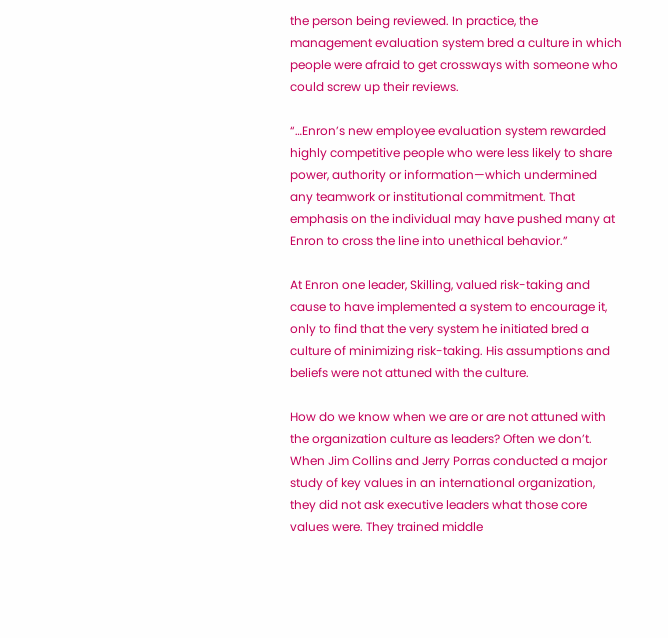the person being reviewed. In practice, the management evaluation system bred a culture in which people were afraid to get crossways with someone who could screw up their reviews.

“…Enron’s new employee evaluation system rewarded highly competitive people who were less likely to share power, authority or information—which undermined any teamwork or institutional commitment. That emphasis on the individual may have pushed many at Enron to cross the line into unethical behavior.”

At Enron one leader, Skilling, valued risk-taking and cause to have implemented a system to encourage it, only to find that the very system he initiated bred a culture of minimizing risk-taking. His assumptions and beliefs were not attuned with the culture.

How do we know when we are or are not attuned with the organization culture as leaders? Often we don’t. When Jim Collins and Jerry Porras conducted a major study of key values in an international organization, they did not ask executive leaders what those core values were. They trained middle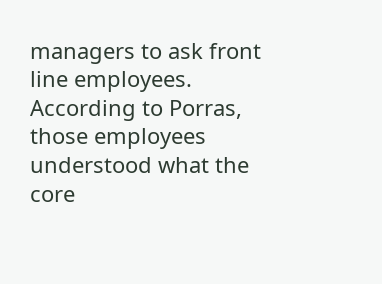managers to ask front line employees. According to Porras, those employees understood what the core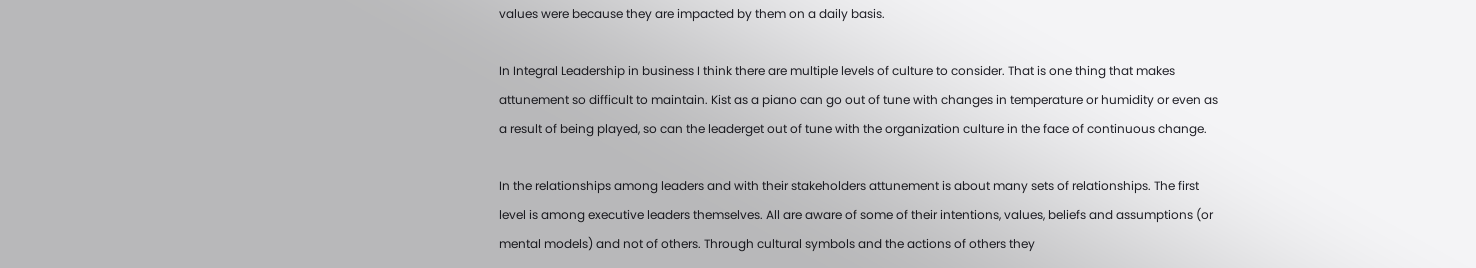values were because they are impacted by them on a daily basis.

In Integral Leadership in business I think there are multiple levels of culture to consider. That is one thing that makes attunement so difficult to maintain. Kist as a piano can go out of tune with changes in temperature or humidity or even as a result of being played, so can the leaderget out of tune with the organization culture in the face of continuous change.

In the relationships among leaders and with their stakeholders attunement is about many sets of relationships. The first level is among executive leaders themselves. All are aware of some of their intentions, values, beliefs and assumptions (or mental models) and not of others. Through cultural symbols and the actions of others they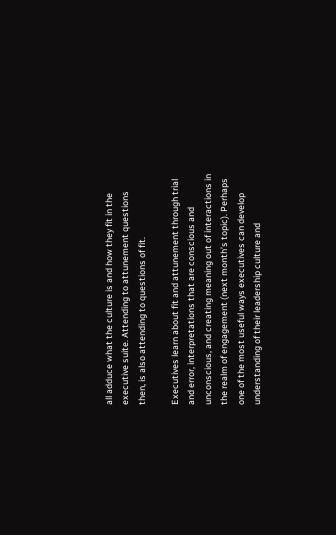all adduce what the culture is and how they fit in the executive suite. Attending to attunement questions then, is also attending to questions of fit.

Executives learn about fit and attunement through trial and error, interpretations that are conscious and unconscious, and creating meaning out of interactions in the realm of engagement (next month’s topic). Perhaps one of the most useful ways executives can develop understanding of their leadership culture and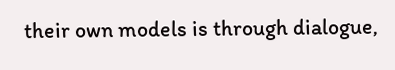their own models is through dialogue,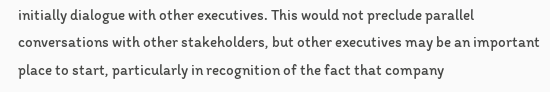initially dialogue with other executives. This would not preclude parallel conversations with other stakeholders, but other executives may be an important place to start, particularly in recognition of the fact that company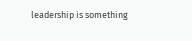leadership is something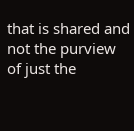that is shared and not the purview of just the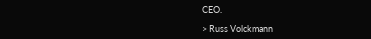CEO.

> Russ Volckmann